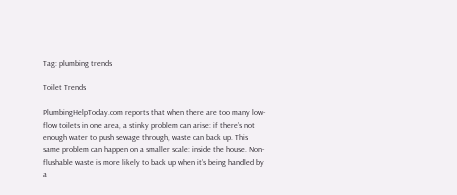Tag: plumbing trends

Toilet Trends

PlumbingHelpToday.com reports that when there are too many low-flow toilets in one area, a stinky problem can arise: if there’s not enough water to push sewage through, waste can back up. This same problem can happen on a smaller scale: inside the house. Non-flushable waste is more likely to back up when it’s being handled by a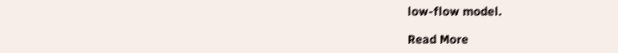low-flow model.

Read More